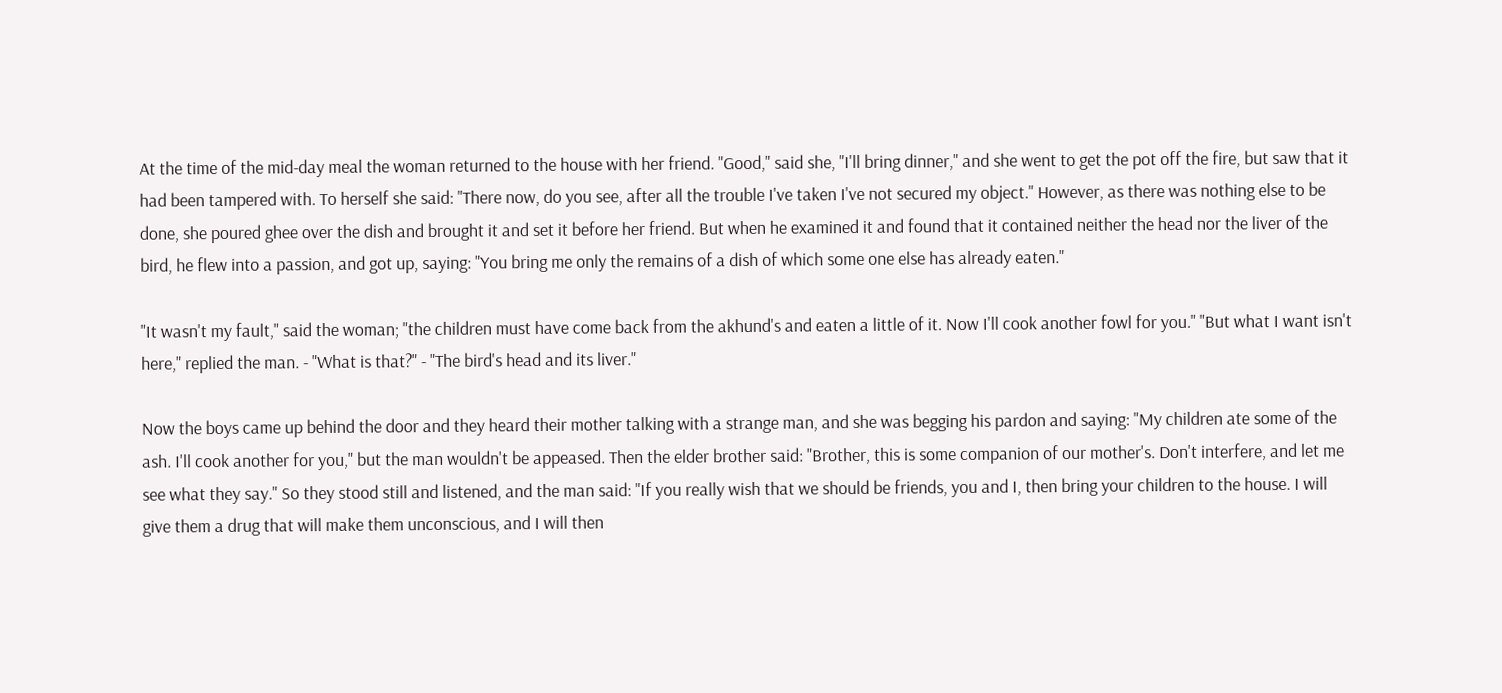At the time of the mid-day meal the woman returned to the house with her friend. "Good," said she, "I'll bring dinner," and she went to get the pot off the fire, but saw that it had been tampered with. To herself she said: "There now, do you see, after all the trouble I've taken I've not secured my object." However, as there was nothing else to be done, she poured ghee over the dish and brought it and set it before her friend. But when he examined it and found that it contained neither the head nor the liver of the bird, he flew into a passion, and got up, saying: "You bring me only the remains of a dish of which some one else has already eaten."

"It wasn't my fault," said the woman; "the children must have come back from the akhund's and eaten a little of it. Now I'll cook another fowl for you." "But what I want isn't here," replied the man. - "What is that?" - "The bird's head and its liver."

Now the boys came up behind the door and they heard their mother talking with a strange man, and she was begging his pardon and saying: "My children ate some of the ash. I'll cook another for you," but the man wouldn't be appeased. Then the elder brother said: "Brother, this is some companion of our mother's. Don't interfere, and let me see what they say." So they stood still and listened, and the man said: "If you really wish that we should be friends, you and I, then bring your children to the house. I will give them a drug that will make them unconscious, and I will then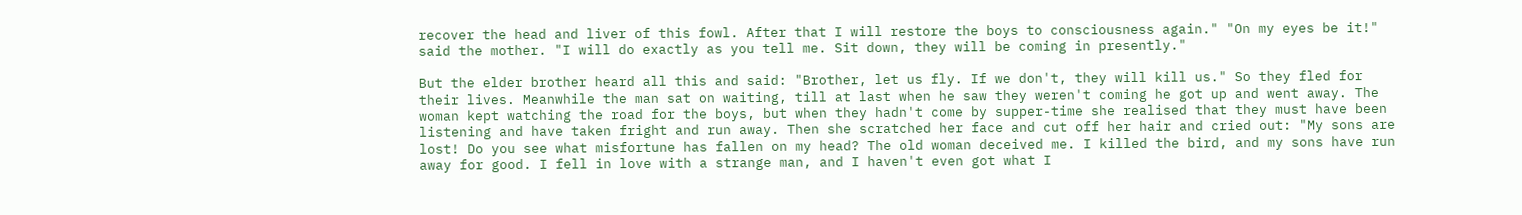recover the head and liver of this fowl. After that I will restore the boys to consciousness again." "On my eyes be it!" said the mother. "I will do exactly as you tell me. Sit down, they will be coming in presently."

But the elder brother heard all this and said: "Brother, let us fly. If we don't, they will kill us." So they fled for their lives. Meanwhile the man sat on waiting, till at last when he saw they weren't coming he got up and went away. The woman kept watching the road for the boys, but when they hadn't come by supper-time she realised that they must have been listening and have taken fright and run away. Then she scratched her face and cut off her hair and cried out: "My sons are lost! Do you see what misfortune has fallen on my head? The old woman deceived me. I killed the bird, and my sons have run away for good. I fell in love with a strange man, and I haven't even got what I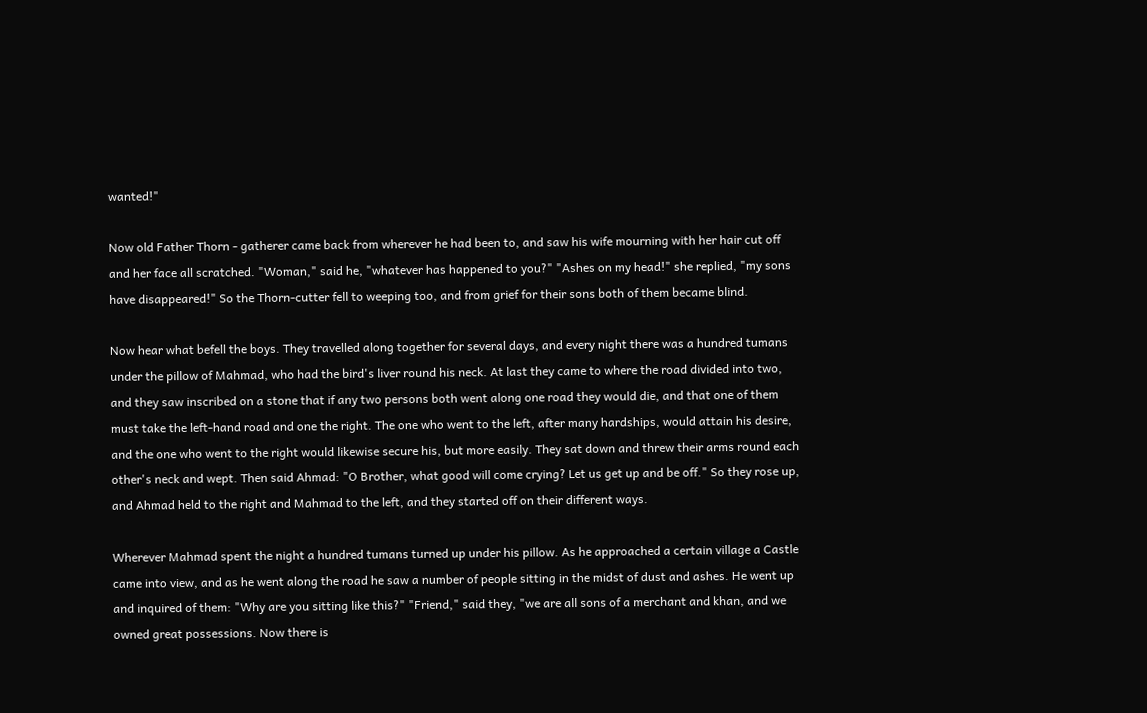wanted!"

Now old Father Thorn - gatherer came back from wherever he had been to, and saw his wife mourning with her hair cut off and her face all scratched. "Woman," said he, "whatever has happened to you?" "Ashes on my head!" she replied, "my sons have disappeared!" So the Thorn-cutter fell to weeping too, and from grief for their sons both of them became blind.

Now hear what befell the boys. They travelled along together for several days, and every night there was a hundred tumans under the pillow of Mahmad, who had the bird's liver round his neck. At last they came to where the road divided into two, and they saw inscribed on a stone that if any two persons both went along one road they would die, and that one of them must take the left-hand road and one the right. The one who went to the left, after many hardships, would attain his desire, and the one who went to the right would likewise secure his, but more easily. They sat down and threw their arms round each other's neck and wept. Then said Ahmad: "O Brother, what good will come crying? Let us get up and be off." So they rose up, and Ahmad held to the right and Mahmad to the left, and they started off on their different ways.

Wherever Mahmad spent the night a hundred tumans turned up under his pillow. As he approached a certain village a Castle came into view, and as he went along the road he saw a number of people sitting in the midst of dust and ashes. He went up and inquired of them: "Why are you sitting like this?" "Friend," said they, "we are all sons of a merchant and khan, and we owned great possessions. Now there is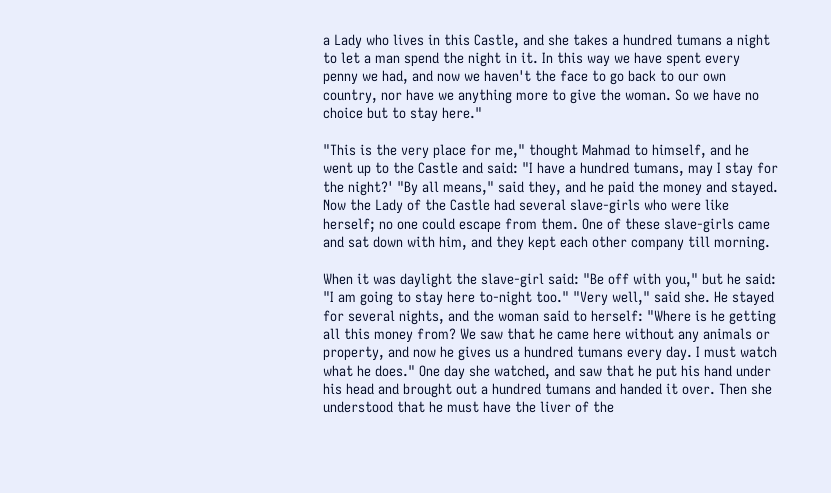a Lady who lives in this Castle, and she takes a hundred tumans a night to let a man spend the night in it. In this way we have spent every penny we had, and now we haven't the face to go back to our own country, nor have we anything more to give the woman. So we have no choice but to stay here."

"This is the very place for me," thought Mahmad to himself, and he went up to the Castle and said: "I have a hundred tumans, may I stay for the night?' "By all means," said they, and he paid the money and stayed. Now the Lady of the Castle had several slave-girls who were like herself; no one could escape from them. One of these slave-girls came and sat down with him, and they kept each other company till morning.

When it was daylight the slave-girl said: "Be off with you," but he said: "I am going to stay here to-night too." "Very well," said she. He stayed for several nights, and the woman said to herself: "Where is he getting all this money from? We saw that he came here without any animals or property, and now he gives us a hundred tumans every day. I must watch what he does." One day she watched, and saw that he put his hand under his head and brought out a hundred tumans and handed it over. Then she understood that he must have the liver of the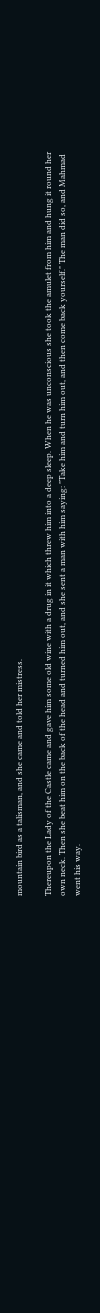mountain bird as a talisman, and she came and told her mistress.

Thereupon the Lady of the Castle came and gave him some old wine with a drug in it which threw him into a deep sleep. When he was unconscious she took the amulet from him and hung it round her own neck. Then she beat him on the back of the head and turned him out, and she sent a man with him saying: "Take him and turn him out, and then come back yourself." The man did so, and Mahmad went his way.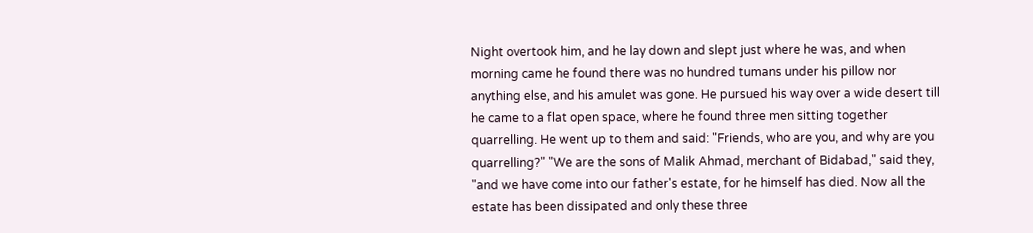Night overtook him, and he lay down and slept just where he was, and when morning came he found there was no hundred tumans under his pillow nor anything else, and his amulet was gone. He pursued his way over a wide desert till he came to a flat open space, where he found three men sitting together quarrelling. He went up to them and said: "Friends, who are you, and why are you quarrelling?" "We are the sons of Malik Ahmad, merchant of Bidabad," said they, "and we have come into our father's estate, for he himself has died. Now all the estate has been dissipated and only these three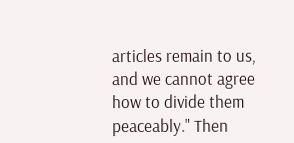articles remain to us, and we cannot agree how to divide them peaceably." Then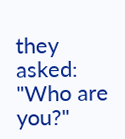they asked: "Who are you?"